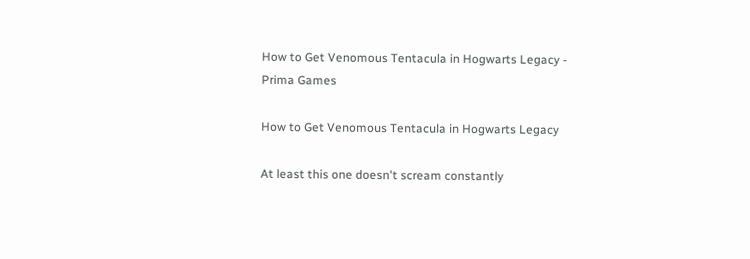How to Get Venomous Tentacula in Hogwarts Legacy - Prima Games

How to Get Venomous Tentacula in Hogwarts Legacy

At least this one doesn't scream constantly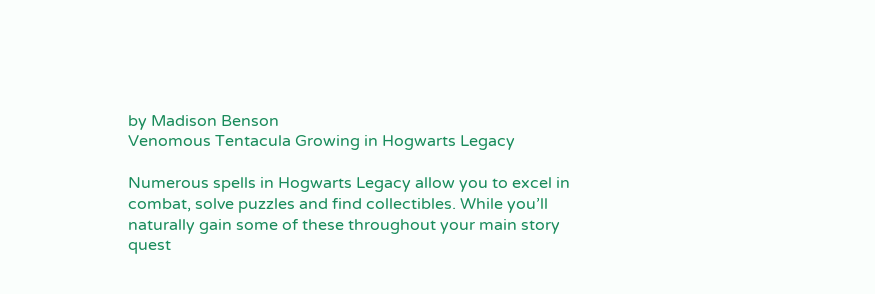by Madison Benson
Venomous Tentacula Growing in Hogwarts Legacy

Numerous spells in Hogwarts Legacy allow you to excel in combat, solve puzzles and find collectibles. While you’ll naturally gain some of these throughout your main story quest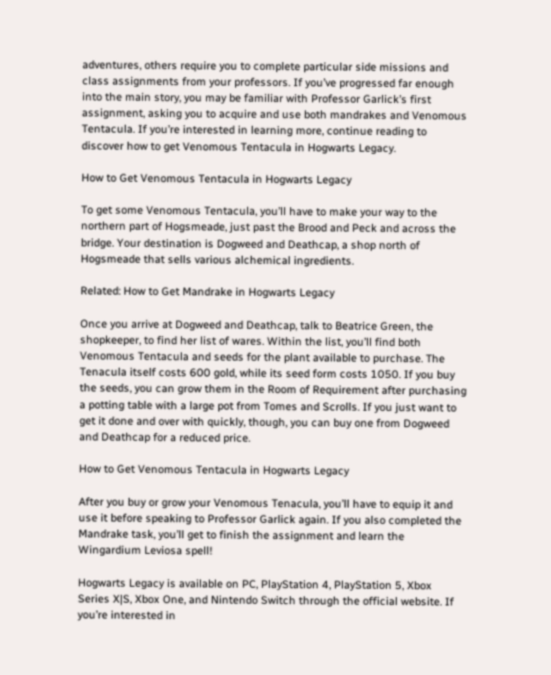adventures, others require you to complete particular side missions and class assignments from your professors. If you’ve progressed far enough into the main story, you may be familiar with Professor Garlick’s first assignment, asking you to acquire and use both mandrakes and Venomous Tentacula. If you’re interested in learning more, continue reading to discover how to get Venomous Tentacula in Hogwarts Legacy.

How to Get Venomous Tentacula in Hogwarts Legacy

To get some Venomous Tentacula, you’ll have to make your way to the northern part of Hogsmeade, just past the Brood and Peck and across the bridge. Your destination is Dogweed and Deathcap, a shop north of Hogsmeade that sells various alchemical ingredients.

Related: How to Get Mandrake in Hogwarts Legacy

Once you arrive at Dogweed and Deathcap, talk to Beatrice Green, the shopkeeper, to find her list of wares. Within the list, you’ll find both Venomous Tentacula and seeds for the plant available to purchase. The Tenacula itself costs 600 gold, while its seed form costs 1050. If you buy the seeds, you can grow them in the Room of Requirement after purchasing a potting table with a large pot from Tomes and Scrolls. If you just want to get it done and over with quickly, though, you can buy one from Dogweed and Deathcap for a reduced price.

How to Get Venomous Tentacula in Hogwarts Legacy

After you buy or grow your Venomous Tenacula, you’ll have to equip it and use it before speaking to Professor Garlick again. If you also completed the Mandrake task, you’ll get to finish the assignment and learn the Wingardium Leviosa spell!

Hogwarts Legacy is available on PC, PlayStation 4, PlayStation 5, Xbox Series X|S, Xbox One, and Nintendo Switch through the official website. If you’re interested in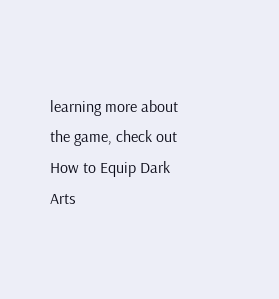learning more about the game, check out How to Equip Dark Arts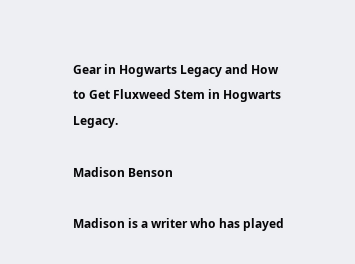Gear in Hogwarts Legacy and How to Get Fluxweed Stem in Hogwarts Legacy.

Madison Benson

Madison is a writer who has played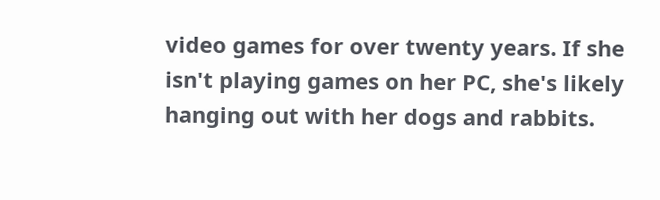video games for over twenty years. If she isn't playing games on her PC, she's likely hanging out with her dogs and rabbits.